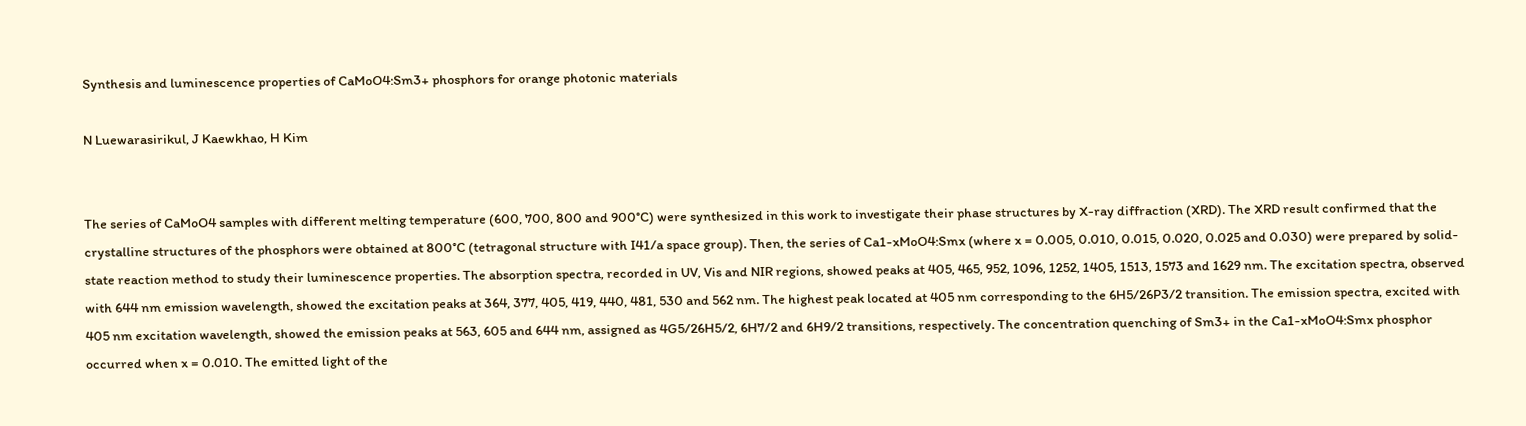Synthesis and luminescence properties of CaMoO4:Sm3+ phosphors for orange photonic materials

N Luewarasirikul, J Kaewkhao, H Kim


The series of CaMoO4 samples with different melting temperature (600, 700, 800 and 900°C) were synthesized in this work to investigate their phase structures by X-ray diffraction (XRD). The XRD result confirmed that the crystalline structures of the phosphors were obtained at 800°C (tetragonal structure with I41/a space group). Then, the series of Ca1-xMoO4:Smx (where x = 0.005, 0.010, 0.015, 0.020, 0.025 and 0.030) were prepared by solid-state reaction method to study their luminescence properties. The absorption spectra, recorded in UV, Vis and NIR regions, showed peaks at 405, 465, 952, 1096, 1252, 1405, 1513, 1573 and 1629 nm. The excitation spectra, observed with 644 nm emission wavelength, showed the excitation peaks at 364, 377, 405, 419, 440, 481, 530 and 562 nm. The highest peak located at 405 nm corresponding to the 6H5/26P3/2 transition. The emission spectra, excited with 405 nm excitation wavelength, showed the emission peaks at 563, 605 and 644 nm, assigned as 4G5/26H5/2, 6H7/2 and 6H9/2 transitions, respectively. The concentration quenching of Sm3+ in the Ca1-xMoO4:Smx phosphor occurred when x = 0.010. The emitted light of the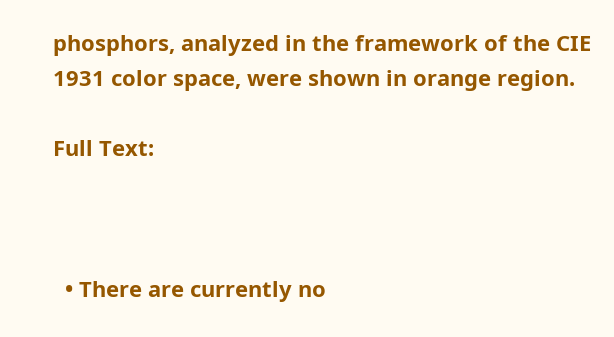phosphors, analyzed in the framework of the CIE 1931 color space, were shown in orange region.

Full Text:



  • There are currently no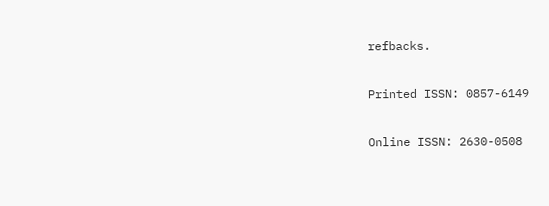refbacks.

Printed ISSN: 0857-6149

Online ISSN: 2630-0508